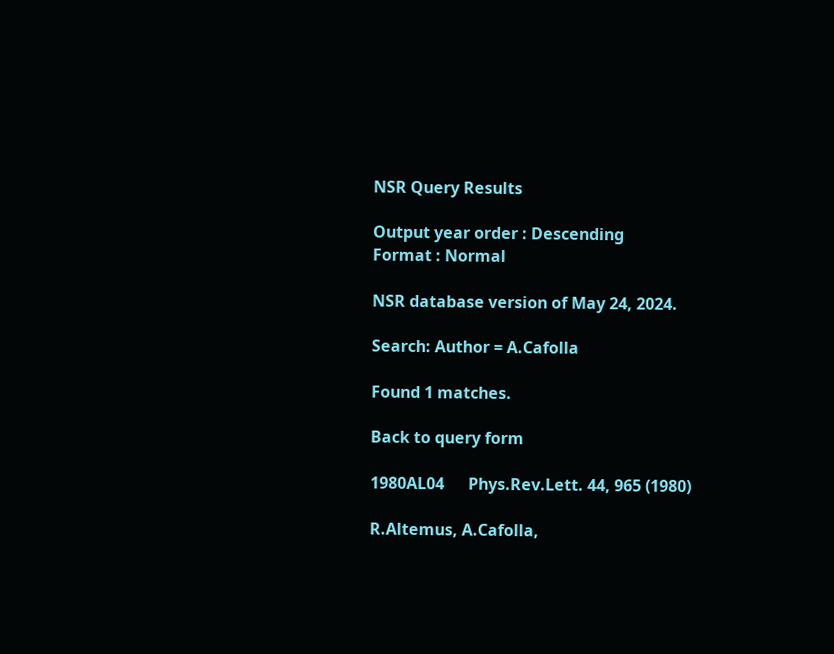NSR Query Results

Output year order : Descending
Format : Normal

NSR database version of May 24, 2024.

Search: Author = A.Cafolla

Found 1 matches.

Back to query form

1980AL04      Phys.Rev.Lett. 44, 965 (1980)

R.Altemus, A.Cafolla,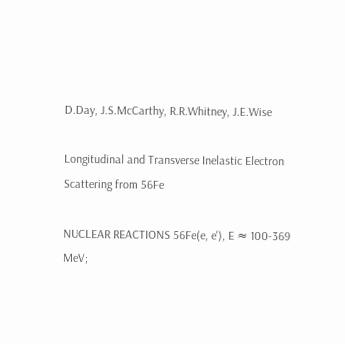D.Day, J.S.McCarthy, R.R.Whitney, J.E.Wise

Longitudinal and Transverse Inelastic Electron Scattering from 56Fe

NUCLEAR REACTIONS 56Fe(e, e'), E ≈ 100-369 MeV;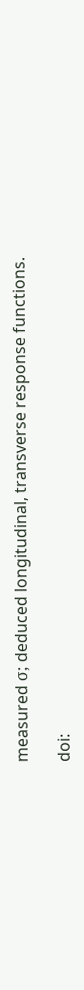measured σ; deduced longitudinal, transverse response functions.

doi: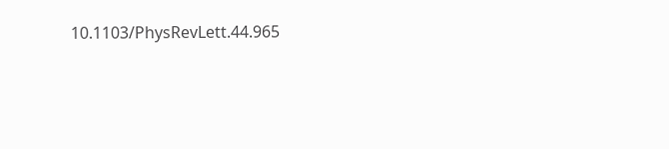10.1103/PhysRevLett.44.965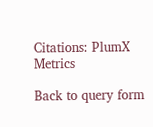Citations: PlumX Metrics

Back to query form